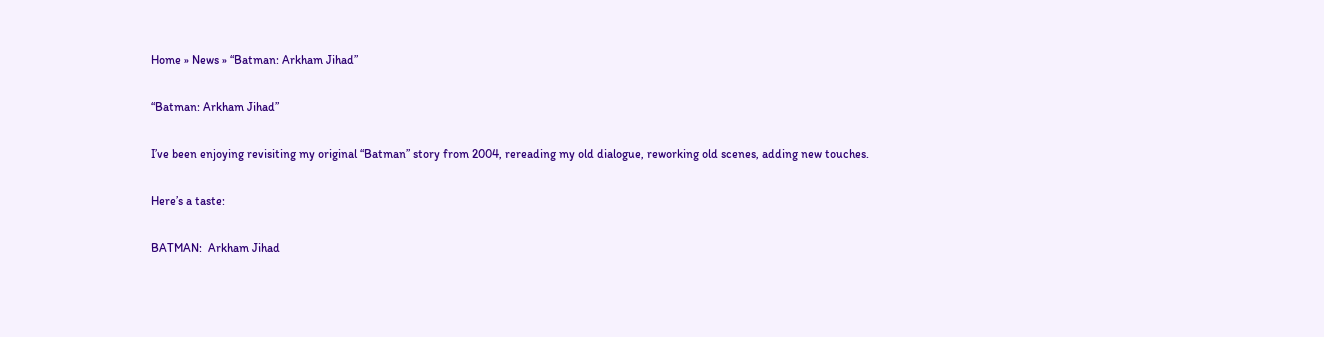Home » News » “Batman: Arkham Jihad”

“Batman: Arkham Jihad”

I’ve been enjoying revisiting my original “Batman” story from 2004, rereading my old dialogue, reworking old scenes, adding new touches.

Here’s a taste:

BATMAN:  Arkham Jihad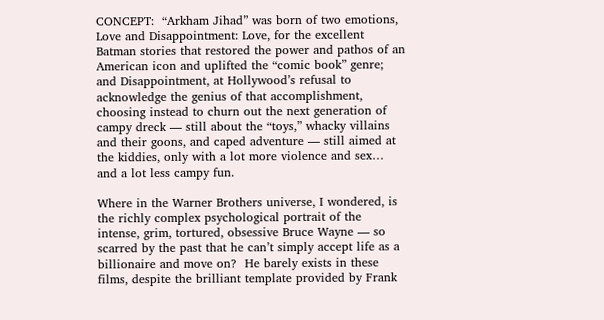CONCEPT:  “Arkham Jihad” was born of two emotions, Love and Disappointment: Love, for the excellent Batman stories that restored the power and pathos of an American icon and uplifted the “comic book” genre; and Disappointment, at Hollywood’s refusal to acknowledge the genius of that accomplishment, choosing instead to churn out the next generation of campy dreck — still about the “toys,” whacky villains and their goons, and caped adventure — still aimed at the kiddies, only with a lot more violence and sex… and a lot less campy fun.

Where in the Warner Brothers universe, I wondered, is the richly complex psychological portrait of the intense, grim, tortured, obsessive Bruce Wayne — so scarred by the past that he can’t simply accept life as a billionaire and move on?  He barely exists in these films, despite the brilliant template provided by Frank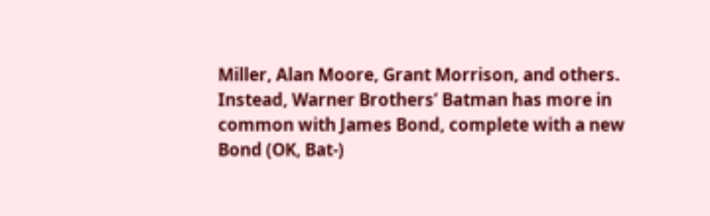Miller, Alan Moore, Grant Morrison, and others.  Instead, Warner Brothers’ Batman has more in common with James Bond, complete with a new Bond (OK, Bat-)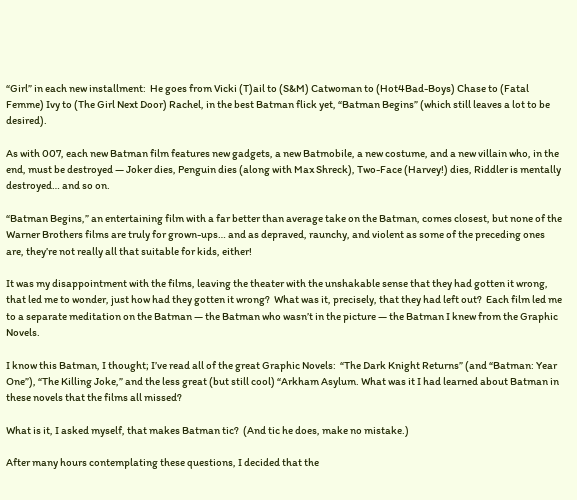“Girl” in each new installment:  He goes from Vicki (T)ail to (S&M) Catwoman to (Hot4Bad-Boys) Chase to (Fatal Femme) Ivy to (The Girl Next Door) Rachel, in the best Batman flick yet, “Batman Begins” (which still leaves a lot to be desired).

As with 007, each new Batman film features new gadgets, a new Batmobile, a new costume, and a new villain who, in the end, must be destroyed — Joker dies, Penguin dies (along with Max Shreck), Two-Face (Harvey!) dies, Riddler is mentally destroyed… and so on.

“Batman Begins,” an entertaining film with a far better than average take on the Batman, comes closest, but none of the Warner Brothers films are truly for grown-ups… and as depraved, raunchy, and violent as some of the preceding ones are, they’re not really all that suitable for kids, either!

It was my disappointment with the films, leaving the theater with the unshakable sense that they had gotten it wrong, that led me to wonder, just how had they gotten it wrong?  What was it, precisely, that they had left out?  Each film led me to a separate meditation on the Batman — the Batman who wasn’t in the picture — the Batman I knew from the Graphic Novels.

I know this Batman, I thought; I’ve read all of the great Graphic Novels:  “The Dark Knight Returns” (and “Batman: Year One”), “The Killing Joke,” and the less great (but still cool) “Arkham Asylum. What was it I had learned about Batman in these novels that the films all missed?

What is it, I asked myself, that makes Batman tic?  (And tic he does, make no mistake.)

After many hours contemplating these questions, I decided that the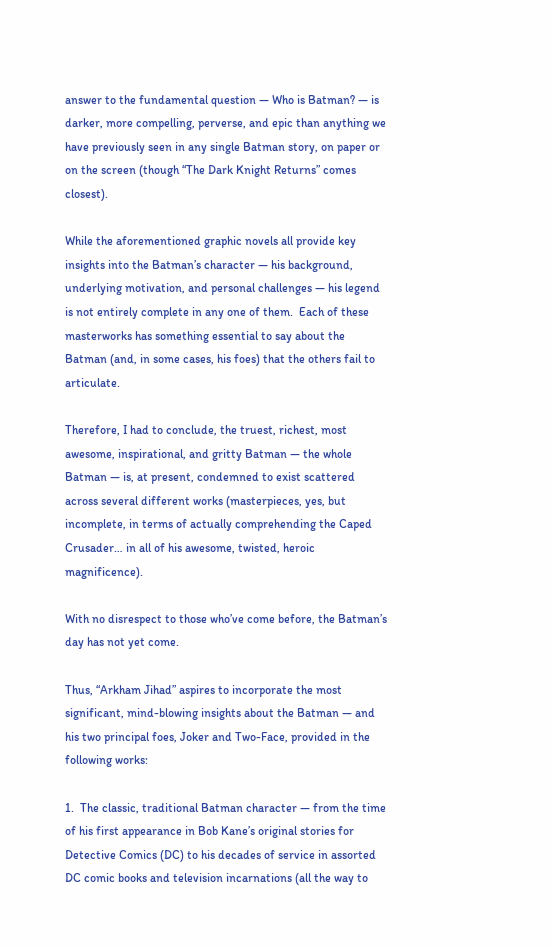answer to the fundamental question — Who is Batman? — is darker, more compelling, perverse, and epic than anything we have previously seen in any single Batman story, on paper or on the screen (though “The Dark Knight Returns” comes closest).

While the aforementioned graphic novels all provide key insights into the Batman’s character — his background, underlying motivation, and personal challenges — his legend is not entirely complete in any one of them.  Each of these masterworks has something essential to say about the Batman (and, in some cases, his foes) that the others fail to articulate.

Therefore, I had to conclude, the truest, richest, most awesome, inspirational, and gritty Batman — the whole Batman — is, at present, condemned to exist scattered across several different works (masterpieces, yes, but incomplete, in terms of actually comprehending the Caped Crusader… in all of his awesome, twisted, heroic magnificence).

With no disrespect to those who’ve come before, the Batman’s day has not yet come.

Thus, “Arkham Jihad” aspires to incorporate the most significant, mind-blowing insights about the Batman — and his two principal foes, Joker and Two-Face, provided in the following works:

1.  The classic, traditional Batman character — from the time of his first appearance in Bob Kane’s original stories for Detective Comics (DC) to his decades of service in assorted DC comic books and television incarnations (all the way to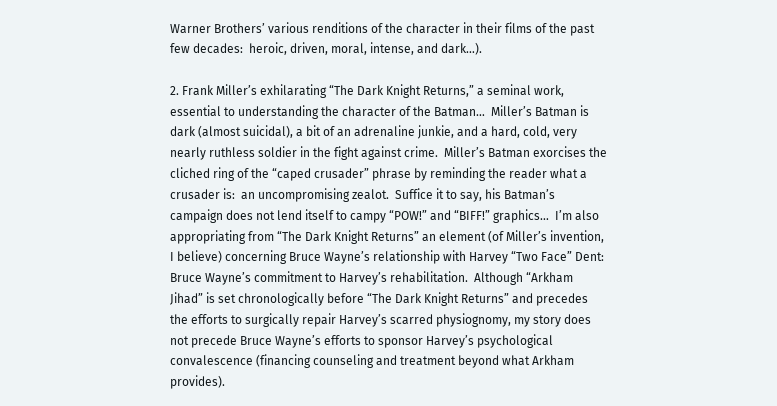Warner Brothers’ various renditions of the character in their films of the past few decades:  heroic, driven, moral, intense, and dark…).

2. Frank Miller’s exhilarating “The Dark Knight Returns,” a seminal work, essential to understanding the character of the Batman…  Miller’s Batman is dark (almost suicidal), a bit of an adrenaline junkie, and a hard, cold, very nearly ruthless soldier in the fight against crime.  Miller’s Batman exorcises the cliched ring of the “caped crusader” phrase by reminding the reader what a crusader is:  an uncompromising zealot.  Suffice it to say, his Batman’s campaign does not lend itself to campy “POW!” and “BIFF!” graphics…  I’m also appropriating from “The Dark Knight Returns” an element (of Miller’s invention, I believe) concerning Bruce Wayne’s relationship with Harvey “Two Face” Dent:  Bruce Wayne’s commitment to Harvey’s rehabilitation.  Although “Arkham Jihad” is set chronologically before “The Dark Knight Returns” and precedes the efforts to surgically repair Harvey’s scarred physiognomy, my story does not precede Bruce Wayne’s efforts to sponsor Harvey’s psychological convalescence (financing counseling and treatment beyond what Arkham provides).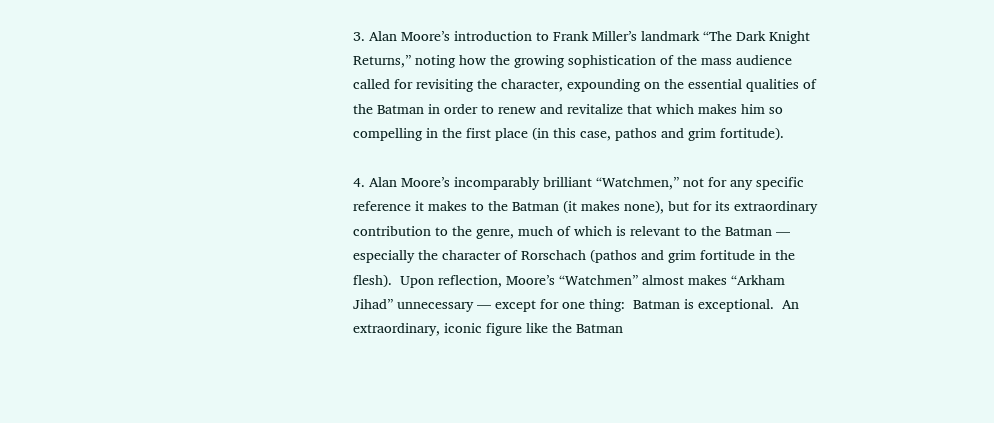3. Alan Moore’s introduction to Frank Miller’s landmark “The Dark Knight Returns,” noting how the growing sophistication of the mass audience called for revisiting the character, expounding on the essential qualities of the Batman in order to renew and revitalize that which makes him so compelling in the first place (in this case, pathos and grim fortitude).

4. Alan Moore’s incomparably brilliant “Watchmen,” not for any specific reference it makes to the Batman (it makes none), but for its extraordinary contribution to the genre, much of which is relevant to the Batman — especially the character of Rorschach (pathos and grim fortitude in the flesh).  Upon reflection, Moore’s “Watchmen” almost makes “Arkham Jihad” unnecessary — except for one thing:  Batman is exceptional.  An extraordinary, iconic figure like the Batman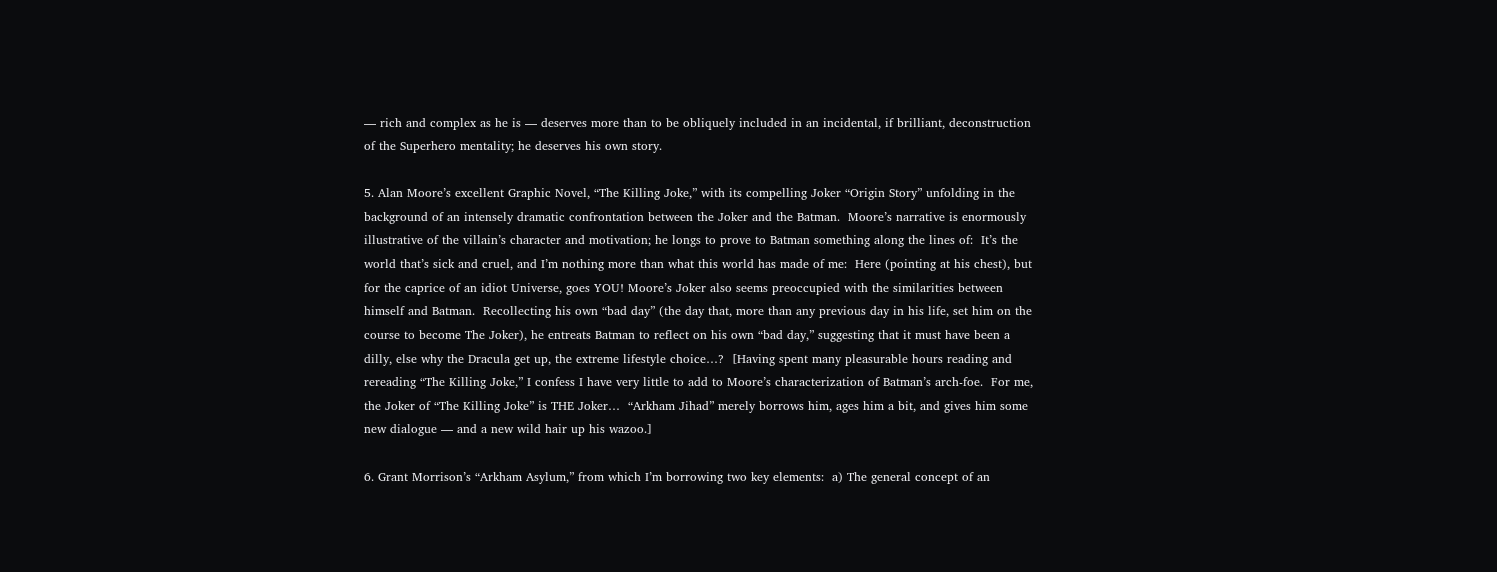— rich and complex as he is — deserves more than to be obliquely included in an incidental, if brilliant, deconstruction of the Superhero mentality; he deserves his own story.

5. Alan Moore’s excellent Graphic Novel, “The Killing Joke,” with its compelling Joker “Origin Story” unfolding in the background of an intensely dramatic confrontation between the Joker and the Batman.  Moore’s narrative is enormously illustrative of the villain’s character and motivation; he longs to prove to Batman something along the lines of:  It’s the world that’s sick and cruel, and I’m nothing more than what this world has made of me:  Here (pointing at his chest), but for the caprice of an idiot Universe, goes YOU! Moore’s Joker also seems preoccupied with the similarities between himself and Batman.  Recollecting his own “bad day” (the day that, more than any previous day in his life, set him on the course to become The Joker), he entreats Batman to reflect on his own “bad day,” suggesting that it must have been a dilly, else why the Dracula get up, the extreme lifestyle choice…?  [Having spent many pleasurable hours reading and rereading “The Killing Joke,” I confess I have very little to add to Moore’s characterization of Batman’s arch-foe.  For me, the Joker of “The Killing Joke” is THE Joker…  “Arkham Jihad” merely borrows him, ages him a bit, and gives him some new dialogue — and a new wild hair up his wazoo.]

6. Grant Morrison’s “Arkham Asylum,” from which I’m borrowing two key elements:  a) The general concept of an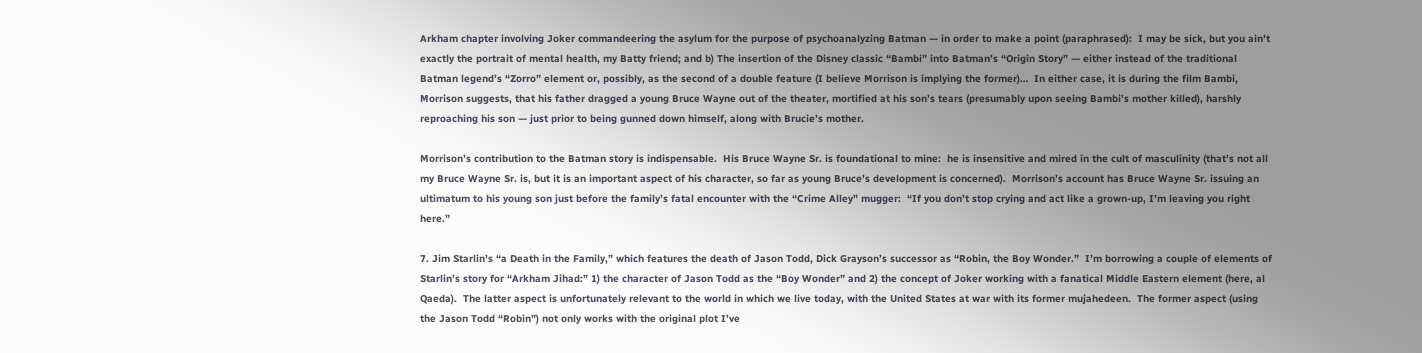Arkham chapter involving Joker commandeering the asylum for the purpose of psychoanalyzing Batman — in order to make a point (paraphrased):  I may be sick, but you ain’t exactly the portrait of mental health, my Batty friend; and b) The insertion of the Disney classic “Bambi” into Batman’s “Origin Story” — either instead of the traditional Batman legend’s “Zorro” element or, possibly, as the second of a double feature (I believe Morrison is implying the former)…  In either case, it is during the film Bambi, Morrison suggests, that his father dragged a young Bruce Wayne out of the theater, mortified at his son’s tears (presumably upon seeing Bambi’s mother killed), harshly reproaching his son — just prior to being gunned down himself, along with Brucie’s mother.

Morrison’s contribution to the Batman story is indispensable.  His Bruce Wayne Sr. is foundational to mine:  he is insensitive and mired in the cult of masculinity (that’s not all my Bruce Wayne Sr. is, but it is an important aspect of his character, so far as young Bruce’s development is concerned).  Morrison’s account has Bruce Wayne Sr. issuing an ultimatum to his young son just before the family’s fatal encounter with the “Crime Alley” mugger:  “If you don’t stop crying and act like a grown-up, I’m leaving you right here.”

7. Jim Starlin’s “a Death in the Family,” which features the death of Jason Todd, Dick Grayson’s successor as “Robin, the Boy Wonder.”  I’m borrowing a couple of elements of Starlin’s story for “Arkham Jihad:” 1) the character of Jason Todd as the “Boy Wonder” and 2) the concept of Joker working with a fanatical Middle Eastern element (here, al Qaeda).  The latter aspect is unfortunately relevant to the world in which we live today, with the United States at war with its former mujahedeen.  The former aspect (using the Jason Todd “Robin”) not only works with the original plot I’ve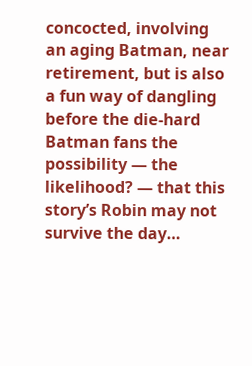concocted, involving an aging Batman, near retirement, but is also a fun way of dangling before the die-hard Batman fans the possibility — the likelihood? — that this story’s Robin may not survive the day…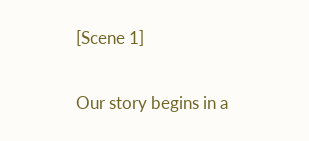[Scene 1]

Our story begins in a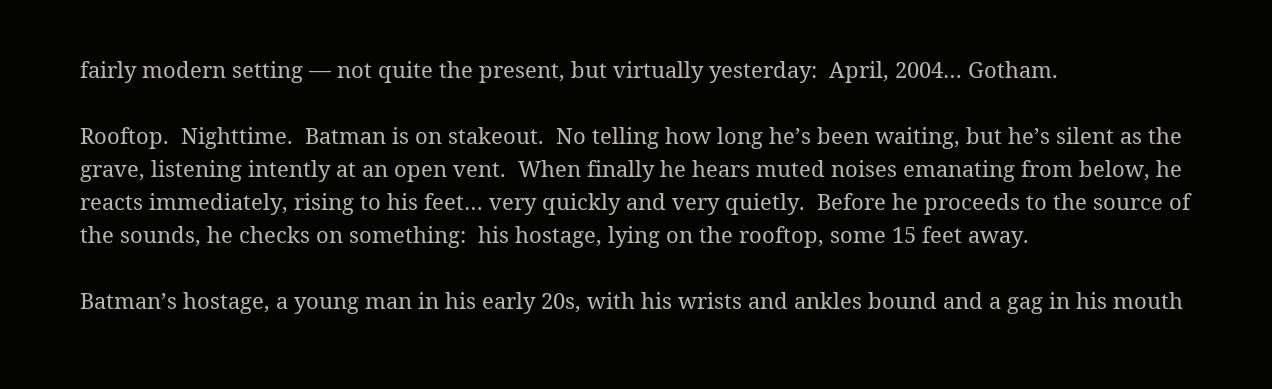fairly modern setting — not quite the present, but virtually yesterday:  April, 2004… Gotham.

Rooftop.  Nighttime.  Batman is on stakeout.  No telling how long he’s been waiting, but he’s silent as the grave, listening intently at an open vent.  When finally he hears muted noises emanating from below, he reacts immediately, rising to his feet… very quickly and very quietly.  Before he proceeds to the source of the sounds, he checks on something:  his hostage, lying on the rooftop, some 15 feet away.

Batman’s hostage, a young man in his early 20s, with his wrists and ankles bound and a gag in his mouth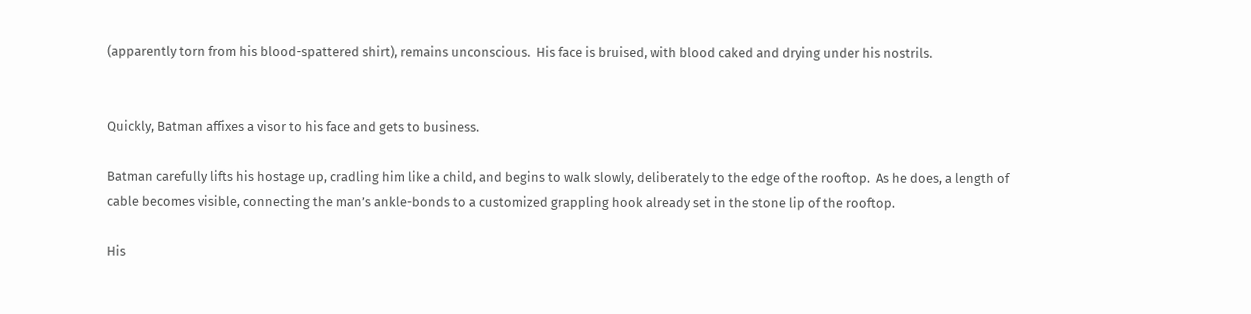(apparently torn from his blood-spattered shirt), remains unconscious.  His face is bruised, with blood caked and drying under his nostrils.


Quickly, Batman affixes a visor to his face and gets to business.

Batman carefully lifts his hostage up, cradling him like a child, and begins to walk slowly, deliberately to the edge of the rooftop.  As he does, a length of cable becomes visible, connecting the man’s ankle-bonds to a customized grappling hook already set in the stone lip of the rooftop.

His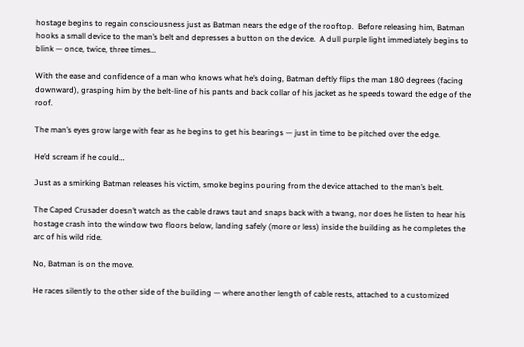hostage begins to regain consciousness just as Batman nears the edge of the rooftop.  Before releasing him, Batman hooks a small device to the man’s belt and depresses a button on the device.  A dull purple light immediately begins to blink — once, twice, three times…

With the ease and confidence of a man who knows what he’s doing, Batman deftly flips the man 180 degrees (facing downward), grasping him by the belt-line of his pants and back collar of his jacket as he speeds toward the edge of the roof.

The man’s eyes grow large with fear as he begins to get his bearings — just in time to be pitched over the edge.

He’d scream if he could…

Just as a smirking Batman releases his victim, smoke begins pouring from the device attached to the man’s belt.

The Caped Crusader doesn’t watch as the cable draws taut and snaps back with a twang, nor does he listen to hear his hostage crash into the window two floors below, landing safely (more or less) inside the building as he completes the arc of his wild ride.

No, Batman is on the move.

He races silently to the other side of the building — where another length of cable rests, attached to a customized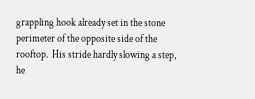grappling hook already set in the stone perimeter of the opposite side of the rooftop.  His stride hardly slowing a step, he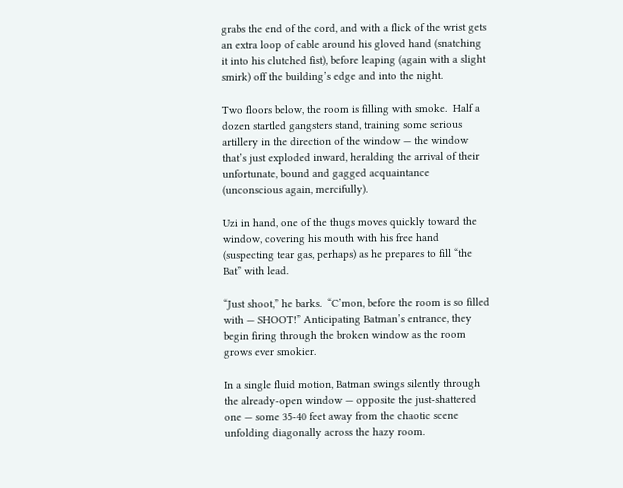grabs the end of the cord, and with a flick of the wrist gets an extra loop of cable around his gloved hand (snatching it into his clutched fist), before leaping (again with a slight smirk) off the building’s edge and into the night.

Two floors below, the room is filling with smoke.  Half a dozen startled gangsters stand, training some serious artillery in the direction of the window — the window that’s just exploded inward, heralding the arrival of their unfortunate, bound and gagged acquaintance (unconscious again, mercifully).

Uzi in hand, one of the thugs moves quickly toward the window, covering his mouth with his free hand (suspecting tear gas, perhaps) as he prepares to fill “the Bat” with lead.

“Just shoot,” he barks.  “C’mon, before the room is so filled with — SHOOT!” Anticipating Batman’s entrance, they begin firing through the broken window as the room grows ever smokier.

In a single fluid motion, Batman swings silently through the already-open window — opposite the just-shattered one — some 35-40 feet away from the chaotic scene unfolding diagonally across the hazy room.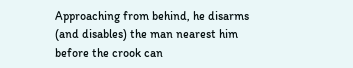Approaching from behind, he disarms (and disables) the man nearest him before the crook can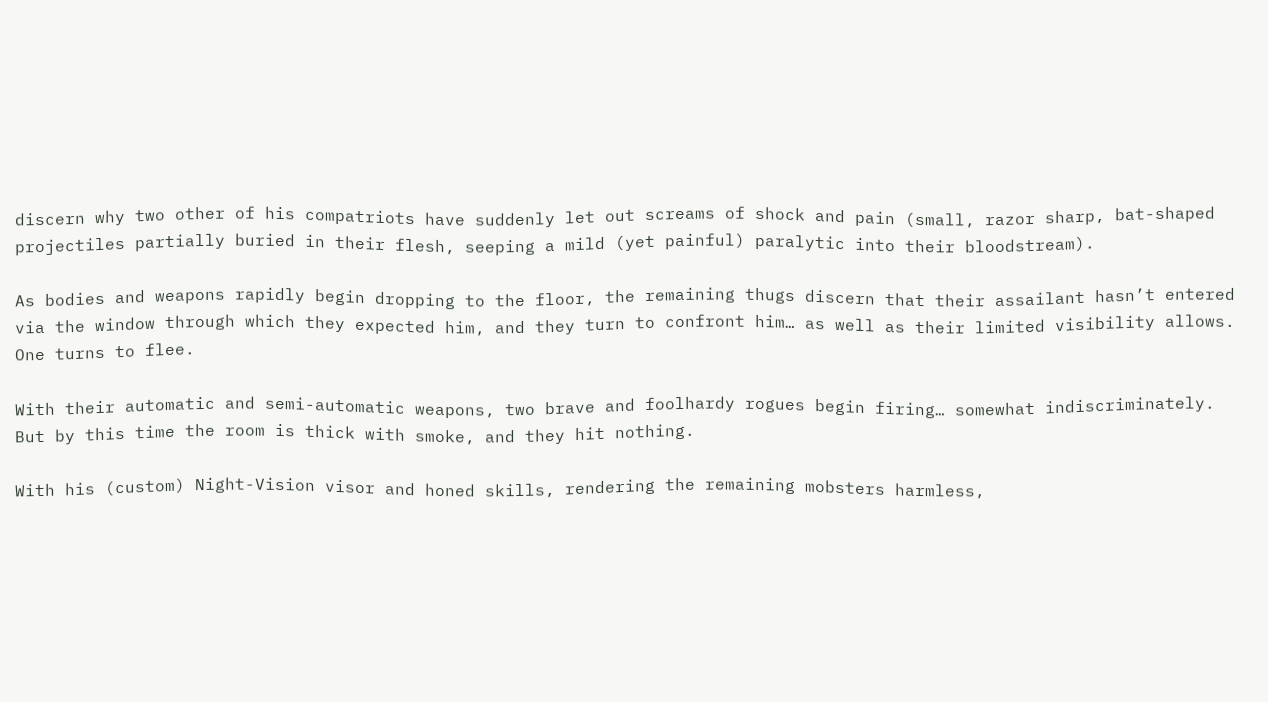discern why two other of his compatriots have suddenly let out screams of shock and pain (small, razor sharp, bat-shaped projectiles partially buried in their flesh, seeping a mild (yet painful) paralytic into their bloodstream).

As bodies and weapons rapidly begin dropping to the floor, the remaining thugs discern that their assailant hasn’t entered via the window through which they expected him, and they turn to confront him… as well as their limited visibility allows.  One turns to flee.

With their automatic and semi-automatic weapons, two brave and foolhardy rogues begin firing… somewhat indiscriminately.  But by this time the room is thick with smoke, and they hit nothing.

With his (custom) Night-Vision visor and honed skills, rendering the remaining mobsters harmless,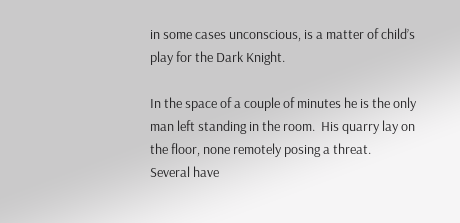in some cases unconscious, is a matter of child’s play for the Dark Knight.

In the space of a couple of minutes he is the only man left standing in the room.  His quarry lay on the floor, none remotely posing a threat.  Several have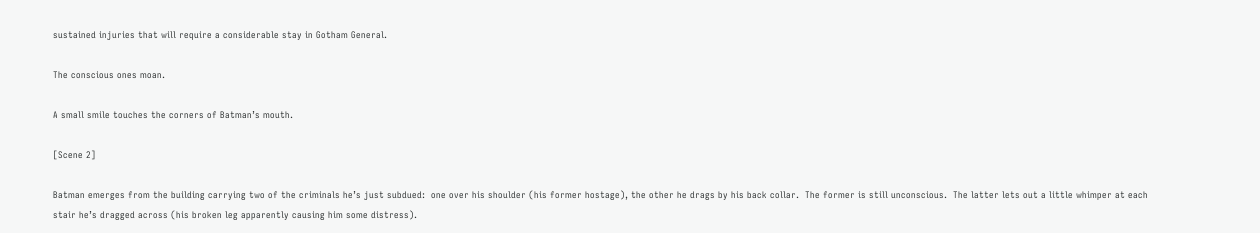sustained injuries that will require a considerable stay in Gotham General.

The conscious ones moan.

A small smile touches the corners of Batman’s mouth.

[Scene 2]

Batman emerges from the building carrying two of the criminals he’s just subdued:  one over his shoulder (his former hostage), the other he drags by his back collar.  The former is still unconscious.  The latter lets out a little whimper at each stair he’s dragged across (his broken leg apparently causing him some distress).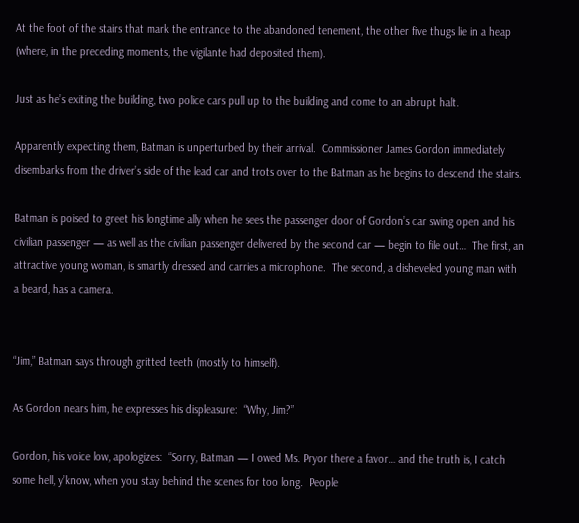At the foot of the stairs that mark the entrance to the abandoned tenement, the other five thugs lie in a heap (where, in the preceding moments, the vigilante had deposited them).

Just as he’s exiting the building, two police cars pull up to the building and come to an abrupt halt.

Apparently expecting them, Batman is unperturbed by their arrival.  Commissioner James Gordon immediately disembarks from the driver’s side of the lead car and trots over to the Batman as he begins to descend the stairs.

Batman is poised to greet his longtime ally when he sees the passenger door of Gordon’s car swing open and his civilian passenger — as well as the civilian passenger delivered by the second car — begin to file out…  The first, an attractive young woman, is smartly dressed and carries a microphone.  The second, a disheveled young man with a beard, has a camera.


“Jim,” Batman says through gritted teeth (mostly to himself).

As Gordon nears him, he expresses his displeasure:  “Why, Jim?”

Gordon, his voice low, apologizes:  “Sorry, Batman — I owed Ms. Pryor there a favor… and the truth is, I catch some hell, y’know, when you stay behind the scenes for too long.  People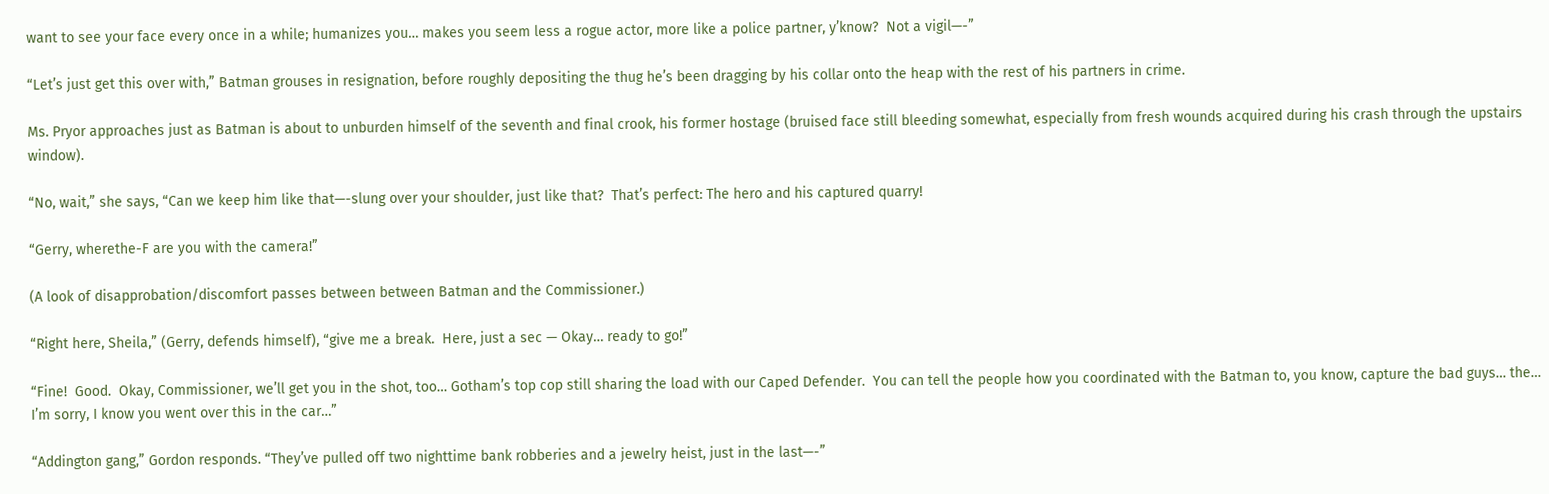want to see your face every once in a while; humanizes you… makes you seem less a rogue actor, more like a police partner, y’know?  Not a vigil—-”

“Let’s just get this over with,” Batman grouses in resignation, before roughly depositing the thug he’s been dragging by his collar onto the heap with the rest of his partners in crime.

Ms. Pryor approaches just as Batman is about to unburden himself of the seventh and final crook, his former hostage (bruised face still bleeding somewhat, especially from fresh wounds acquired during his crash through the upstairs window).

“No, wait,” she says, “Can we keep him like that—-slung over your shoulder, just like that?  That’s perfect: The hero and his captured quarry!

“Gerry, wherethe-F are you with the camera!”

(A look of disapprobation/discomfort passes between between Batman and the Commissioner.)

“Right here, Sheila,” (Gerry, defends himself), “give me a break.  Here, just a sec — Okay… ready to go!”

“Fine!  Good.  Okay, Commissioner, we’ll get you in the shot, too… Gotham’s top cop still sharing the load with our Caped Defender.  You can tell the people how you coordinated with the Batman to, you know, capture the bad guys… the… I’m sorry, I know you went over this in the car…”

“Addington gang,” Gordon responds. “They’ve pulled off two nighttime bank robberies and a jewelry heist, just in the last—-”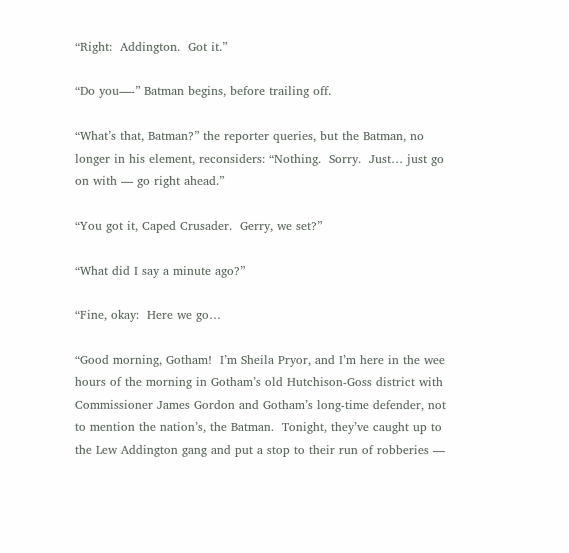“Right:  Addington.  Got it.”

“Do you—-” Batman begins, before trailing off.

“What’s that, Batman?” the reporter queries, but the Batman, no longer in his element, reconsiders: “Nothing.  Sorry.  Just… just go on with — go right ahead.”

“You got it, Caped Crusader.  Gerry, we set?”

“What did I say a minute ago?”

“Fine, okay:  Here we go…

“Good morning, Gotham!  I’m Sheila Pryor, and I’m here in the wee hours of the morning in Gotham’s old Hutchison-Goss district with Commissioner James Gordon and Gotham’s long-time defender, not to mention the nation’s, the Batman.  Tonight, they’ve caught up to the Lew Addington gang and put a stop to their run of robberies —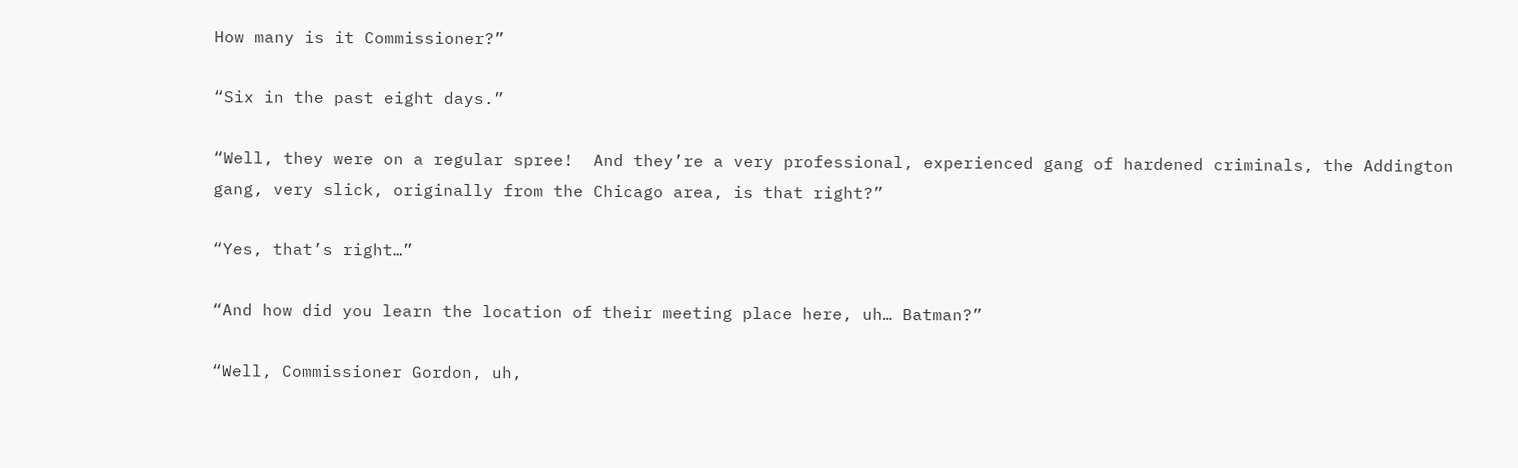How many is it Commissioner?”

“Six in the past eight days.”

“Well, they were on a regular spree!  And they’re a very professional, experienced gang of hardened criminals, the Addington gang, very slick, originally from the Chicago area, is that right?”

“Yes, that’s right…”

“And how did you learn the location of their meeting place here, uh… Batman?”

“Well, Commissioner Gordon, uh,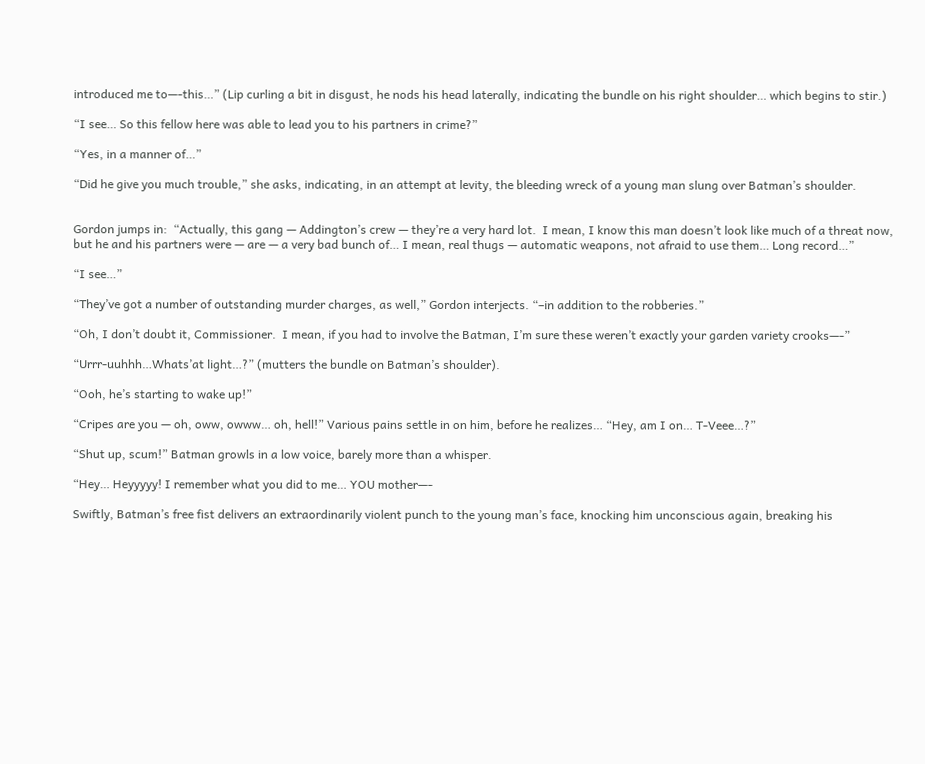introduced me to—-this…” (Lip curling a bit in disgust, he nods his head laterally, indicating the bundle on his right shoulder… which begins to stir.)

“I see… So this fellow here was able to lead you to his partners in crime?”

“Yes, in a manner of…”

“Did he give you much trouble,” she asks, indicating, in an attempt at levity, the bleeding wreck of a young man slung over Batman’s shoulder.


Gordon jumps in:  “Actually, this gang — Addington’s crew — they’re a very hard lot.  I mean, I know this man doesn’t look like much of a threat now, but he and his partners were — are — a very bad bunch of… I mean, real thugs — automatic weapons, not afraid to use them… Long record…”

“I see…”

“They’ve got a number of outstanding murder charges, as well,” Gordon interjects. “–in addition to the robberies.”

“Oh, I don’t doubt it, Commissioner.  I mean, if you had to involve the Batman, I’m sure these weren’t exactly your garden variety crooks—-”

“Urrr-uuhhh…Whats’at light…?” (mutters the bundle on Batman’s shoulder).

“Ooh, he’s starting to wake up!”

“Cripes are you — oh, oww, owww… oh, hell!” Various pains settle in on him, before he realizes… “Hey, am I on… T-Veee…?”

“Shut up, scum!” Batman growls in a low voice, barely more than a whisper.

“Hey… Heyyyyy! I remember what you did to me… YOU mother—-

Swiftly, Batman’s free fist delivers an extraordinarily violent punch to the young man’s face, knocking him unconscious again, breaking his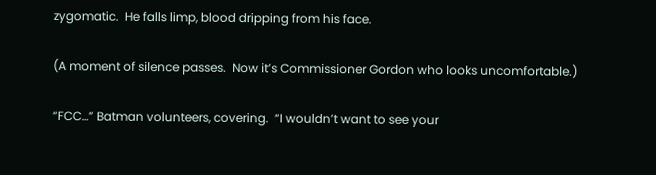zygomatic.  He falls limp, blood dripping from his face.

(A moment of silence passes.  Now it’s Commissioner Gordon who looks uncomfortable.)

“FCC…” Batman volunteers, covering.  “I wouldn’t want to see your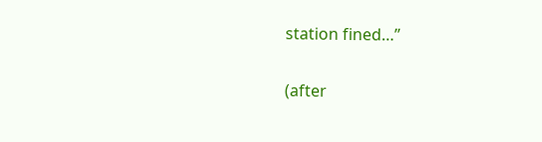station fined…”

(after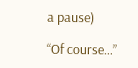a pause)

“Of course…”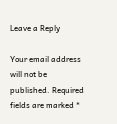Leave a Reply

Your email address will not be published. Required fields are marked *